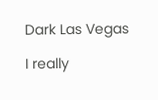Dark Las Vegas

I really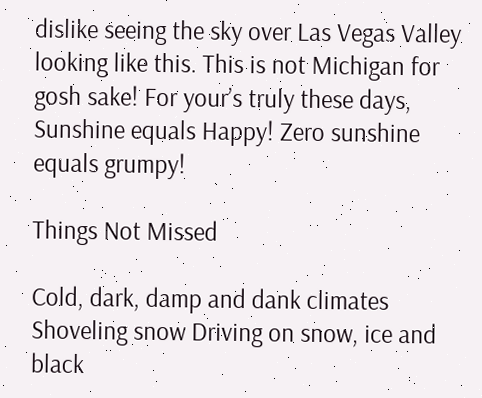dislike seeing the sky over Las Vegas Valley looking like this. This is not Michigan for gosh sake! For your’s truly these days, Sunshine equals Happy! Zero sunshine equals grumpy!

Things Not Missed

Cold, dark, damp and dank climates Shoveling snow Driving on snow, ice and black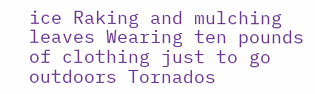ice Raking and mulching leaves Wearing ten pounds of clothing just to go outdoors Tornados